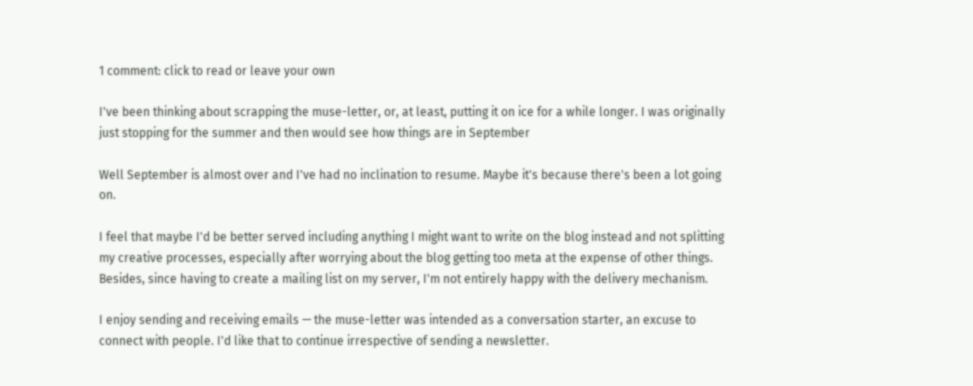1 comment: click to read or leave your own

I've been thinking about scrapping the muse-letter, or, at least, putting it on ice for a while longer. I was originally just stopping for the summer and then would see how things are in September

Well September is almost over and I've had no inclination to resume. Maybe it's because there's been a lot going on.

I feel that maybe I'd be better served including anything I might want to write on the blog instead and not splitting my creative processes, especially after worrying about the blog getting too meta at the expense of other things. Besides, since having to create a mailing list on my server, I'm not entirely happy with the delivery mechanism.

I enjoy sending and receiving emails — the muse-letter was intended as a conversation starter, an excuse to connect with people. I'd like that to continue irrespective of sending a newsletter.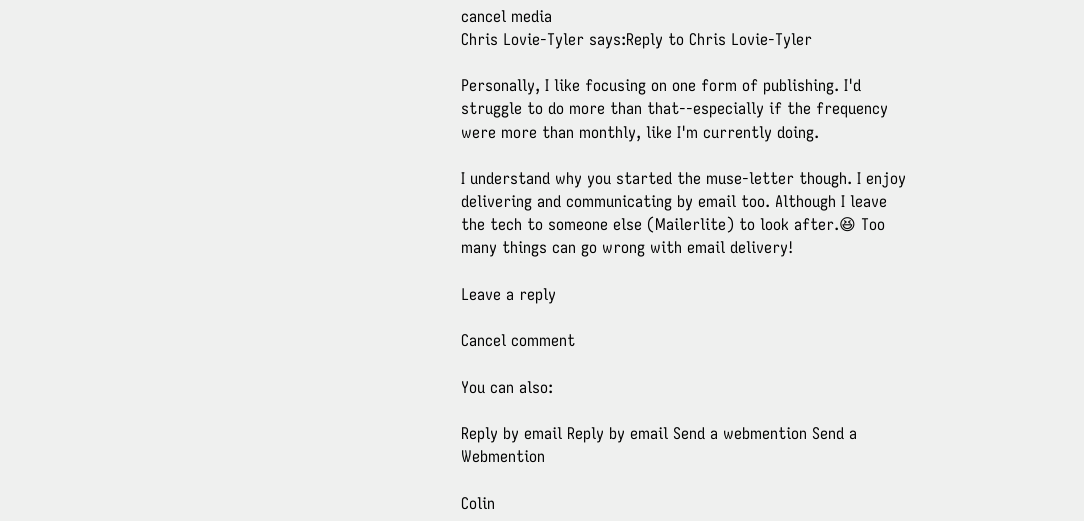cancel media
Chris Lovie-Tyler says:Reply to Chris Lovie-Tyler

Personally, I like focusing on one form of publishing. I'd struggle to do more than that--especially if the frequency were more than monthly, like I'm currently doing.

I understand why you started the muse-letter though. I enjoy delivering and communicating by email too. Although I leave the tech to someone else (Mailerlite) to look after.😆 Too many things can go wrong with email delivery!

Leave a reply

Cancel comment

You can also:

Reply by email Reply by email Send a webmention Send a Webmention

Colin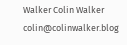Walker Colin Walker colin@colinwalker.blog